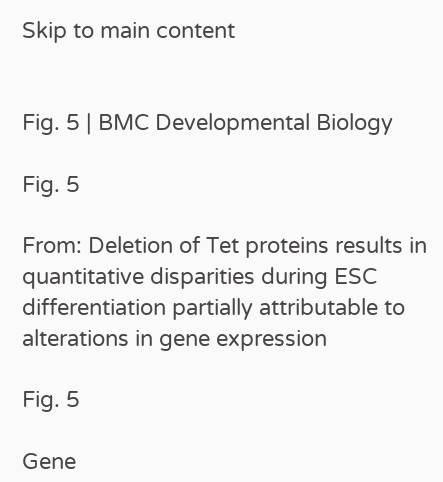Skip to main content


Fig. 5 | BMC Developmental Biology

Fig. 5

From: Deletion of Tet proteins results in quantitative disparities during ESC differentiation partially attributable to alterations in gene expression

Fig. 5

Gene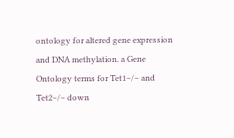ontology for altered gene expression and DNA methylation. a Gene Ontology terms for Tet1−/− and Tet2−/− down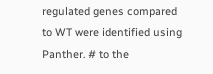regulated genes compared to WT were identified using Panther. # to the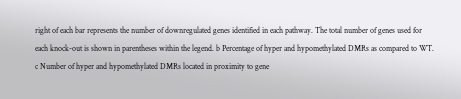right of each bar represents the number of downregulated genes identified in each pathway. The total number of genes used for each knock-out is shown in parentheses within the legend. b Percentage of hyper and hypomethylated DMRs as compared to WT. c Number of hyper and hypomethylated DMRs located in proximity to gene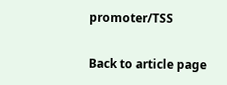promoter/TSS

Back to article page